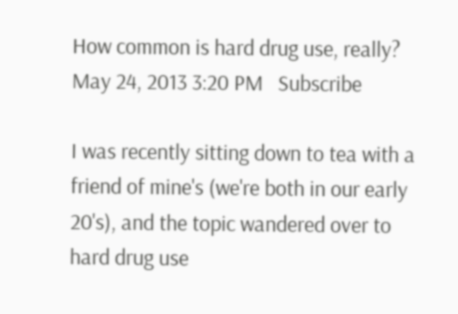How common is hard drug use, really?
May 24, 2013 3:20 PM   Subscribe

I was recently sitting down to tea with a friend of mine's (we're both in our early 20's), and the topic wandered over to hard drug use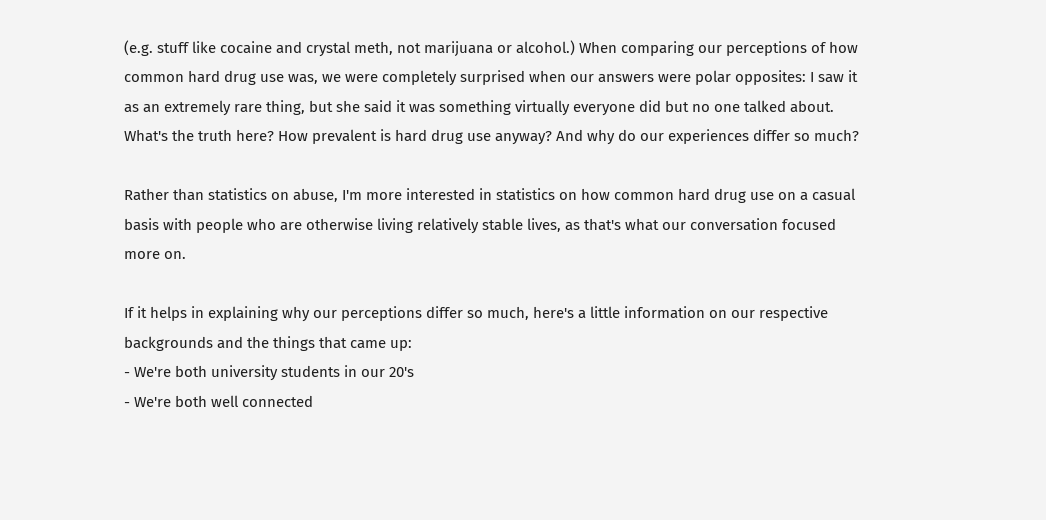(e.g. stuff like cocaine and crystal meth, not marijuana or alcohol.) When comparing our perceptions of how common hard drug use was, we were completely surprised when our answers were polar opposites: I saw it as an extremely rare thing, but she said it was something virtually everyone did but no one talked about. What's the truth here? How prevalent is hard drug use anyway? And why do our experiences differ so much?

Rather than statistics on abuse, I'm more interested in statistics on how common hard drug use on a casual basis with people who are otherwise living relatively stable lives, as that's what our conversation focused more on.

If it helps in explaining why our perceptions differ so much, here's a little information on our respective backgrounds and the things that came up:
- We're both university students in our 20's
- We're both well connected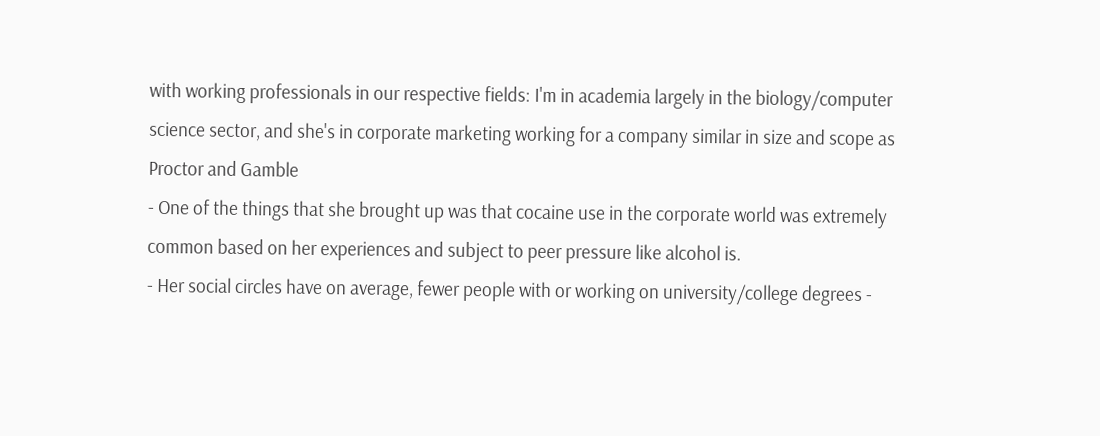with working professionals in our respective fields: I'm in academia largely in the biology/computer science sector, and she's in corporate marketing working for a company similar in size and scope as Proctor and Gamble
- One of the things that she brought up was that cocaine use in the corporate world was extremely common based on her experiences and subject to peer pressure like alcohol is.
- Her social circles have on average, fewer people with or working on university/college degrees -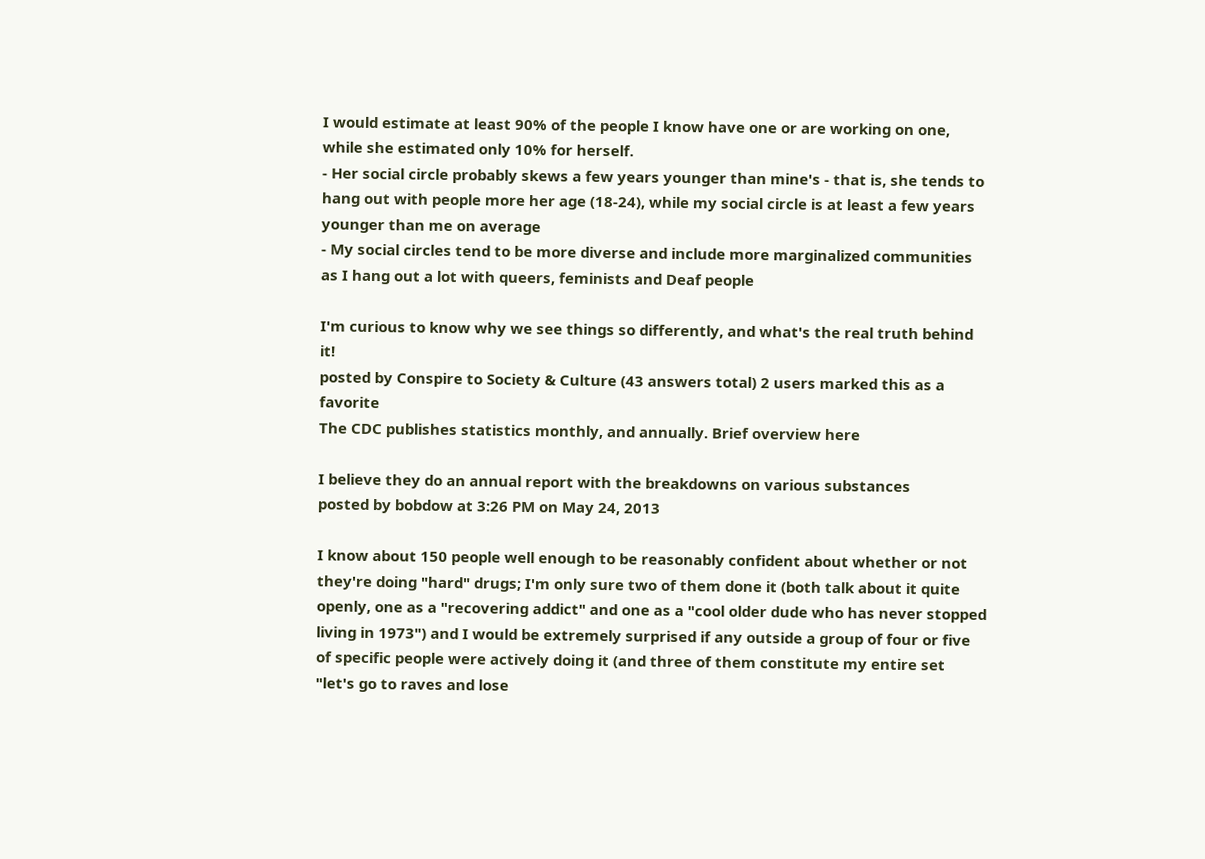I would estimate at least 90% of the people I know have one or are working on one, while she estimated only 10% for herself.
- Her social circle probably skews a few years younger than mine's - that is, she tends to hang out with people more her age (18-24), while my social circle is at least a few years younger than me on average
- My social circles tend to be more diverse and include more marginalized communities as I hang out a lot with queers, feminists and Deaf people

I'm curious to know why we see things so differently, and what's the real truth behind it!
posted by Conspire to Society & Culture (43 answers total) 2 users marked this as a favorite
The CDC publishes statistics monthly, and annually. Brief overview here

I believe they do an annual report with the breakdowns on various substances
posted by bobdow at 3:26 PM on May 24, 2013

I know about 150 people well enough to be reasonably confident about whether or not they're doing "hard" drugs; I'm only sure two of them done it (both talk about it quite openly, one as a "recovering addict" and one as a "cool older dude who has never stopped living in 1973") and I would be extremely surprised if any outside a group of four or five of specific people were actively doing it (and three of them constitute my entire set "let's go to raves and lose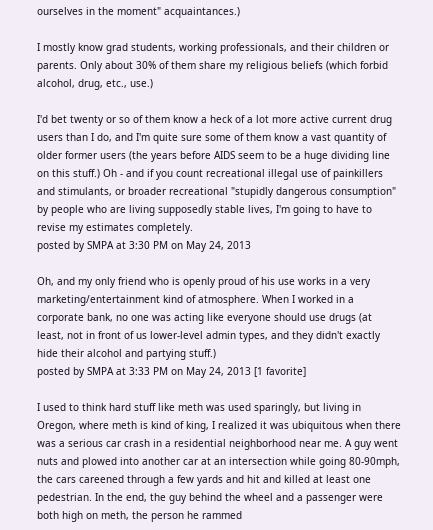ourselves in the moment" acquaintances.)

I mostly know grad students, working professionals, and their children or parents. Only about 30% of them share my religious beliefs (which forbid alcohol, drug, etc., use.)

I'd bet twenty or so of them know a heck of a lot more active current drug users than I do, and I'm quite sure some of them know a vast quantity of older former users (the years before AIDS seem to be a huge dividing line on this stuff.) Oh - and if you count recreational illegal use of painkillers and stimulants, or broader recreational "stupidly dangerous consumption" by people who are living supposedly stable lives, I'm going to have to revise my estimates completely.
posted by SMPA at 3:30 PM on May 24, 2013

Oh, and my only friend who is openly proud of his use works in a very marketing/entertainment kind of atmosphere. When I worked in a corporate bank, no one was acting like everyone should use drugs (at least, not in front of us lower-level admin types, and they didn't exactly hide their alcohol and partying stuff.)
posted by SMPA at 3:33 PM on May 24, 2013 [1 favorite]

I used to think hard stuff like meth was used sparingly, but living in Oregon, where meth is kind of king, I realized it was ubiquitous when there was a serious car crash in a residential neighborhood near me. A guy went nuts and plowed into another car at an intersection while going 80-90mph, the cars careened through a few yards and hit and killed at least one pedestrian. In the end, the guy behind the wheel and a passenger were both high on meth, the person he rammed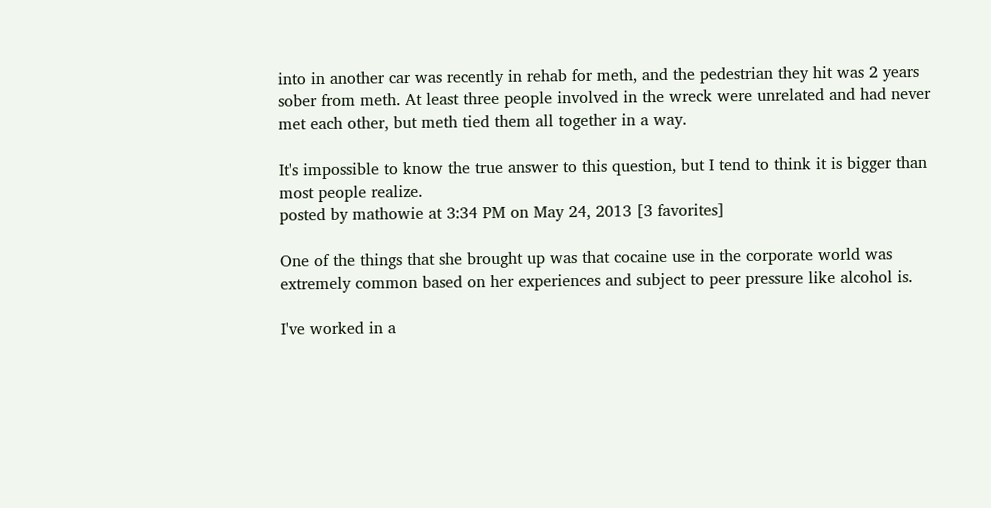into in another car was recently in rehab for meth, and the pedestrian they hit was 2 years sober from meth. At least three people involved in the wreck were unrelated and had never met each other, but meth tied them all together in a way.

It's impossible to know the true answer to this question, but I tend to think it is bigger than most people realize.
posted by mathowie at 3:34 PM on May 24, 2013 [3 favorites]

One of the things that she brought up was that cocaine use in the corporate world was extremely common based on her experiences and subject to peer pressure like alcohol is.

I've worked in a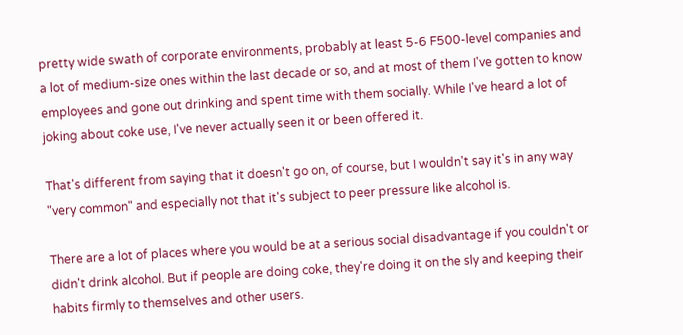pretty wide swath of corporate environments, probably at least 5-6 F500-level companies and a lot of medium-size ones within the last decade or so, and at most of them I've gotten to know employees and gone out drinking and spent time with them socially. While I've heard a lot of joking about coke use, I've never actually seen it or been offered it.

That's different from saying that it doesn't go on, of course, but I wouldn't say it's in any way "very common" and especially not that it's subject to peer pressure like alcohol is.

There are a lot of places where you would be at a serious social disadvantage if you couldn't or didn't drink alcohol. But if people are doing coke, they're doing it on the sly and keeping their habits firmly to themselves and other users.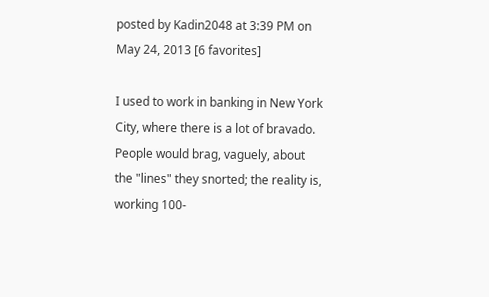posted by Kadin2048 at 3:39 PM on May 24, 2013 [6 favorites]

I used to work in banking in New York City, where there is a lot of bravado. People would brag, vaguely, about the "lines" they snorted; the reality is, working 100-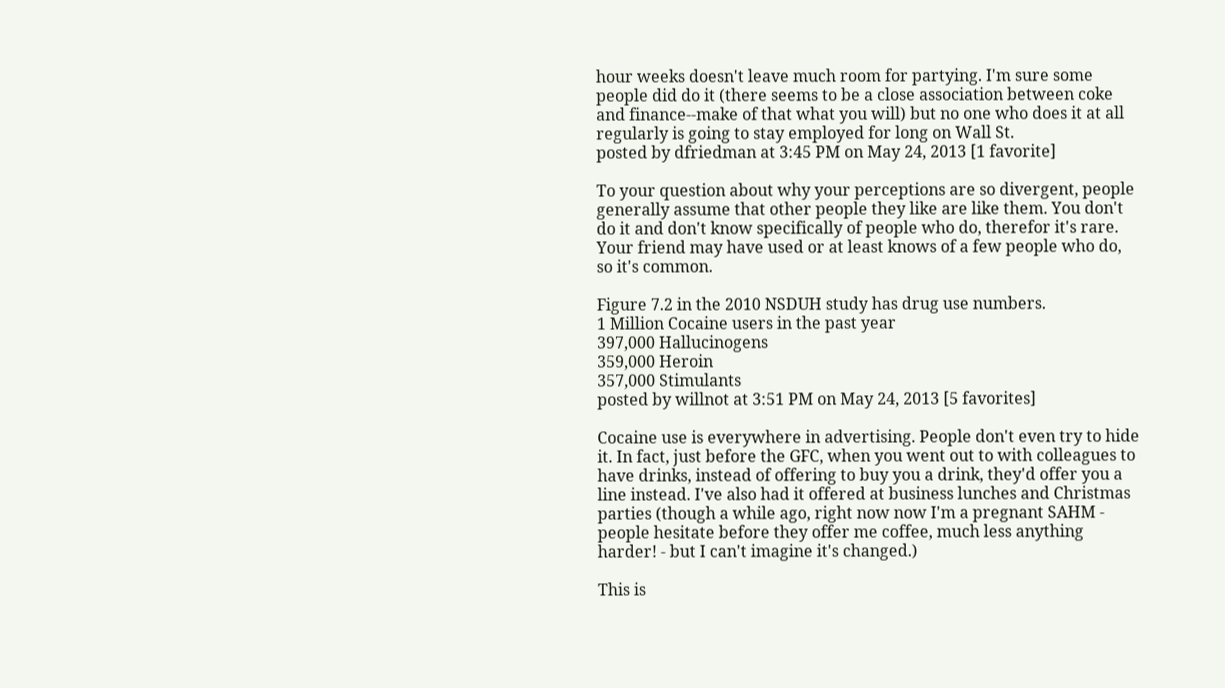hour weeks doesn't leave much room for partying. I'm sure some people did do it (there seems to be a close association between coke and finance--make of that what you will) but no one who does it at all regularly is going to stay employed for long on Wall St.
posted by dfriedman at 3:45 PM on May 24, 2013 [1 favorite]

To your question about why your perceptions are so divergent, people generally assume that other people they like are like them. You don't do it and don't know specifically of people who do, therefor it's rare. Your friend may have used or at least knows of a few people who do, so it's common.

Figure 7.2 in the 2010 NSDUH study has drug use numbers.
1 Million Cocaine users in the past year
397,000 Hallucinogens
359,000 Heroin
357,000 Stimulants
posted by willnot at 3:51 PM on May 24, 2013 [5 favorites]

Cocaine use is everywhere in advertising. People don't even try to hide it. In fact, just before the GFC, when you went out to with colleagues to have drinks, instead of offering to buy you a drink, they'd offer you a line instead. I've also had it offered at business lunches and Christmas parties (though a while ago, right now now I'm a pregnant SAHM - people hesitate before they offer me coffee, much less anything harder! - but I can't imagine it's changed.)

This is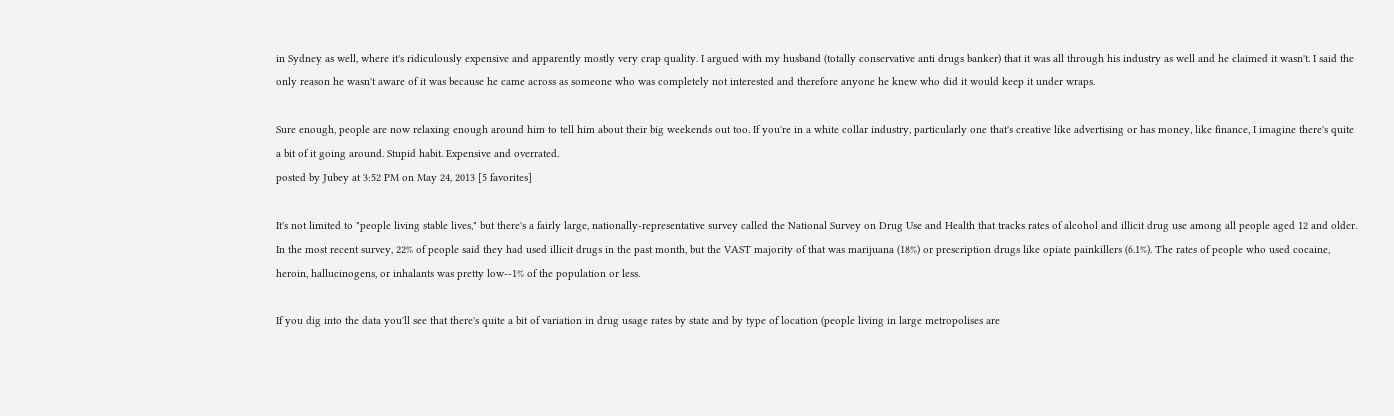in Sydney as well, where it's ridiculously expensive and apparently mostly very crap quality. I argued with my husband (totally conservative anti drugs banker) that it was all through his industry as well and he claimed it wasn't. I said the only reason he wasn't aware of it was because he came across as someone who was completely not interested and therefore anyone he knew who did it would keep it under wraps.

Sure enough, people are now relaxing enough around him to tell him about their big weekends out too. If you're in a white collar industry, particularly one that's creative like advertising or has money, like finance, I imagine there's quite a bit of it going around. Stupid habit. Expensive and overrated.
posted by Jubey at 3:52 PM on May 24, 2013 [5 favorites]

It's not limited to "people living stable lives," but there's a fairly large, nationally-representative survey called the National Survey on Drug Use and Health that tracks rates of alcohol and illicit drug use among all people aged 12 and older. In the most recent survey, 22% of people said they had used illicit drugs in the past month, but the VAST majority of that was marijuana (18%) or prescription drugs like opiate painkillers (6.1%). The rates of people who used cocaine, heroin, hallucinogens, or inhalants was pretty low--1% of the population or less.

If you dig into the data you'll see that there's quite a bit of variation in drug usage rates by state and by type of location (people living in large metropolises are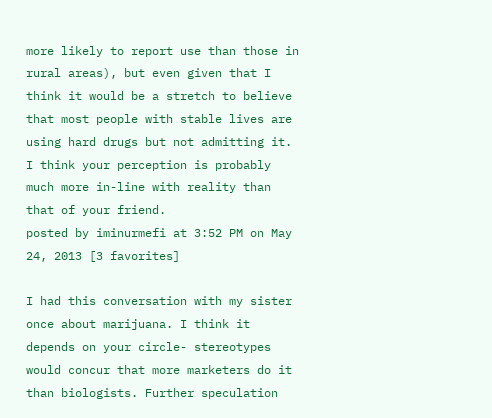more likely to report use than those in rural areas), but even given that I think it would be a stretch to believe that most people with stable lives are using hard drugs but not admitting it. I think your perception is probably much more in-line with reality than that of your friend.
posted by iminurmefi at 3:52 PM on May 24, 2013 [3 favorites]

I had this conversation with my sister once about marijuana. I think it depends on your circle- stereotypes would concur that more marketers do it than biologists. Further speculation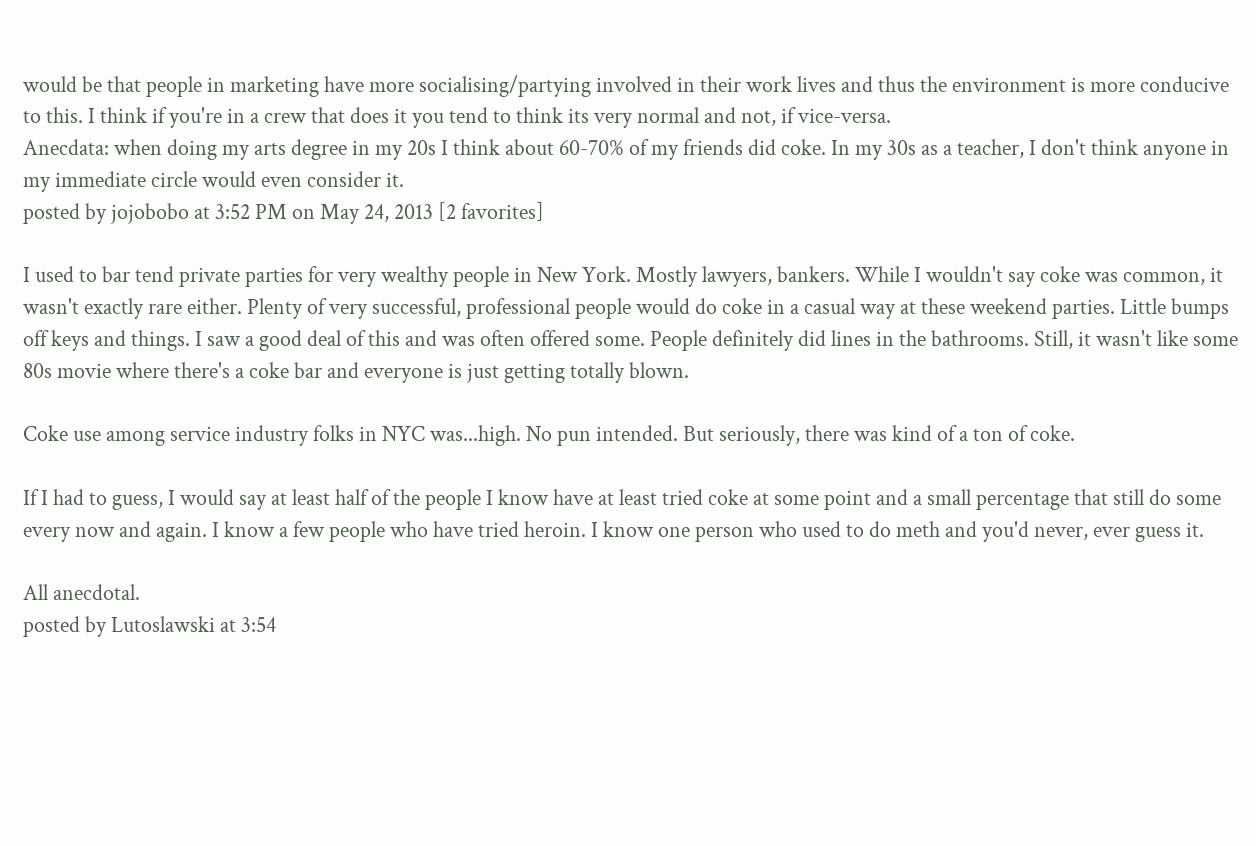would be that people in marketing have more socialising/partying involved in their work lives and thus the environment is more conducive to this. I think if you're in a crew that does it you tend to think its very normal and not, if vice-versa.
Anecdata: when doing my arts degree in my 20s I think about 60-70% of my friends did coke. In my 30s as a teacher, I don't think anyone in my immediate circle would even consider it.
posted by jojobobo at 3:52 PM on May 24, 2013 [2 favorites]

I used to bar tend private parties for very wealthy people in New York. Mostly lawyers, bankers. While I wouldn't say coke was common, it wasn't exactly rare either. Plenty of very successful, professional people would do coke in a casual way at these weekend parties. Little bumps off keys and things. I saw a good deal of this and was often offered some. People definitely did lines in the bathrooms. Still, it wasn't like some 80s movie where there's a coke bar and everyone is just getting totally blown.

Coke use among service industry folks in NYC was...high. No pun intended. But seriously, there was kind of a ton of coke.

If I had to guess, I would say at least half of the people I know have at least tried coke at some point and a small percentage that still do some every now and again. I know a few people who have tried heroin. I know one person who used to do meth and you'd never, ever guess it.

All anecdotal.
posted by Lutoslawski at 3:54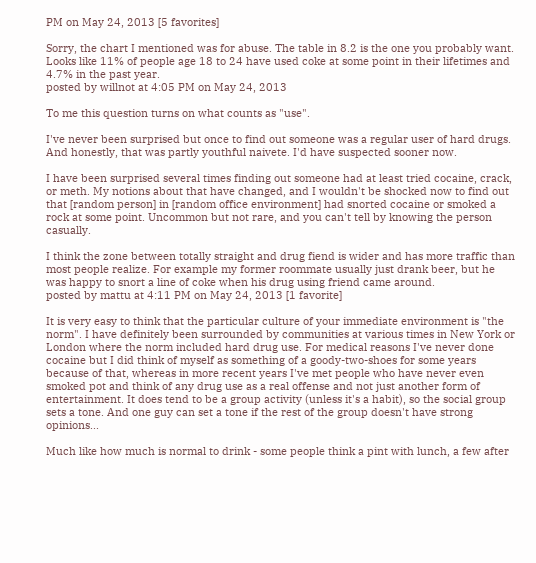PM on May 24, 2013 [5 favorites]

Sorry, the chart I mentioned was for abuse. The table in 8.2 is the one you probably want. Looks like 11% of people age 18 to 24 have used coke at some point in their lifetimes and 4.7% in the past year.
posted by willnot at 4:05 PM on May 24, 2013

To me this question turns on what counts as "use".

I've never been surprised but once to find out someone was a regular user of hard drugs. And honestly, that was partly youthful naivete. I'd have suspected sooner now.

I have been surprised several times finding out someone had at least tried cocaine, crack, or meth. My notions about that have changed, and I wouldn't be shocked now to find out that [random person] in [random office environment] had snorted cocaine or smoked a rock at some point. Uncommon but not rare, and you can't tell by knowing the person casually.

I think the zone between totally straight and drug fiend is wider and has more traffic than most people realize. For example my former roommate usually just drank beer, but he was happy to snort a line of coke when his drug using friend came around.
posted by mattu at 4:11 PM on May 24, 2013 [1 favorite]

It is very easy to think that the particular culture of your immediate environment is "the norm". I have definitely been surrounded by communities at various times in New York or London where the norm included hard drug use. For medical reasons I've never done cocaine but I did think of myself as something of a goody-two-shoes for some years because of that, whereas in more recent years I've met people who have never even smoked pot and think of any drug use as a real offense and not just another form of entertainment. It does tend to be a group activity (unless it's a habit), so the social group sets a tone. And one guy can set a tone if the rest of the group doesn't have strong opinions...

Much like how much is normal to drink - some people think a pint with lunch, a few after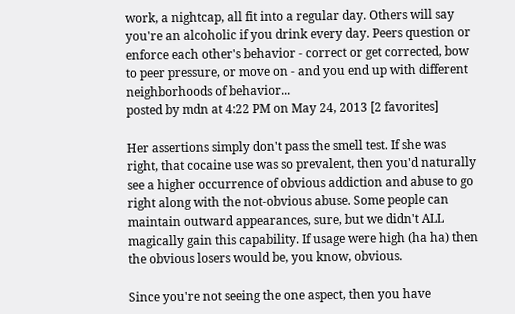work, a nightcap, all fit into a regular day. Others will say you're an alcoholic if you drink every day. Peers question or enforce each other's behavior - correct or get corrected, bow to peer pressure, or move on - and you end up with different neighborhoods of behavior...
posted by mdn at 4:22 PM on May 24, 2013 [2 favorites]

Her assertions simply don't pass the smell test. If she was right, that cocaine use was so prevalent, then you'd naturally see a higher occurrence of obvious addiction and abuse to go right along with the not-obvious abuse. Some people can maintain outward appearances, sure, but we didn't ALL magically gain this capability. If usage were high (ha ha) then the obvious losers would be, you know, obvious.

Since you're not seeing the one aspect, then you have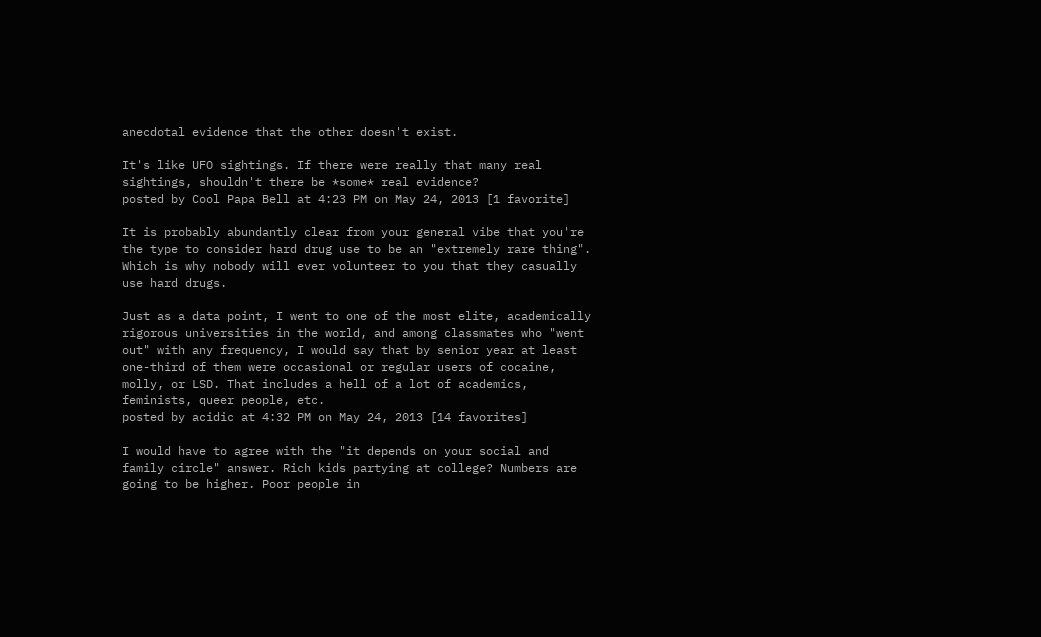anecdotal evidence that the other doesn't exist.

It's like UFO sightings. If there were really that many real sightings, shouldn't there be *some* real evidence?
posted by Cool Papa Bell at 4:23 PM on May 24, 2013 [1 favorite]

It is probably abundantly clear from your general vibe that you're the type to consider hard drug use to be an "extremely rare thing". Which is why nobody will ever volunteer to you that they casually use hard drugs.

Just as a data point, I went to one of the most elite, academically rigorous universities in the world, and among classmates who "went out" with any frequency, I would say that by senior year at least one-third of them were occasional or regular users of cocaine, molly, or LSD. That includes a hell of a lot of academics, feminists, queer people, etc.
posted by acidic at 4:32 PM on May 24, 2013 [14 favorites]

I would have to agree with the "it depends on your social and family circle" answer. Rich kids partying at college? Numbers are going to be higher. Poor people in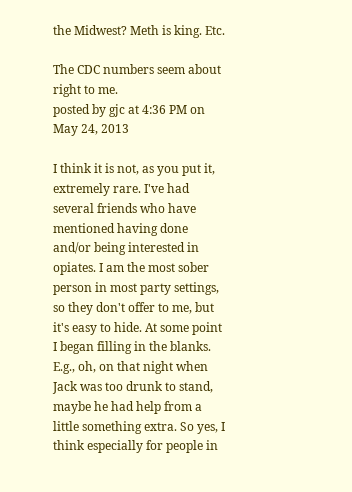the Midwest? Meth is king. Etc.

The CDC numbers seem about right to me.
posted by gjc at 4:36 PM on May 24, 2013

I think it is not, as you put it, extremely rare. I've had several friends who have mentioned having done and/or being interested in opiates. I am the most sober person in most party settings, so they don't offer to me, but it's easy to hide. At some point I began filling in the blanks. E.g., oh, on that night when Jack was too drunk to stand, maybe he had help from a little something extra. So yes, I think especially for people in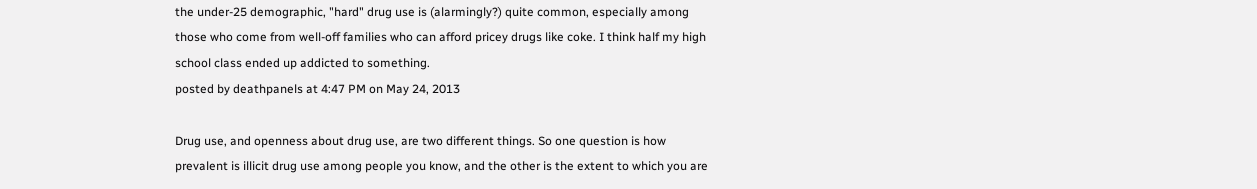the under-25 demographic, "hard" drug use is (alarmingly?) quite common, especially among those who come from well-off families who can afford pricey drugs like coke. I think half my high school class ended up addicted to something.
posted by deathpanels at 4:47 PM on May 24, 2013

Drug use, and openness about drug use, are two different things. So one question is how prevalent is illicit drug use among people you know, and the other is the extent to which you are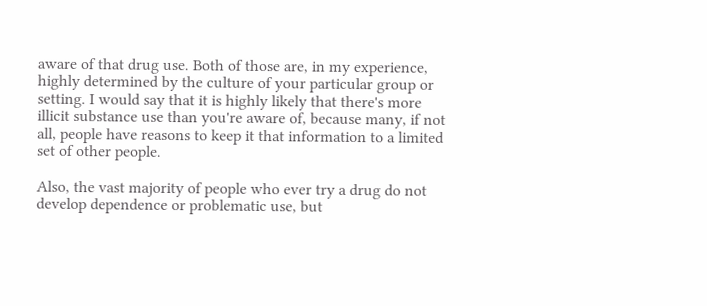aware of that drug use. Both of those are, in my experience, highly determined by the culture of your particular group or setting. I would say that it is highly likely that there's more illicit substance use than you're aware of, because many, if not all, people have reasons to keep it that information to a limited set of other people.

Also, the vast majority of people who ever try a drug do not develop dependence or problematic use, but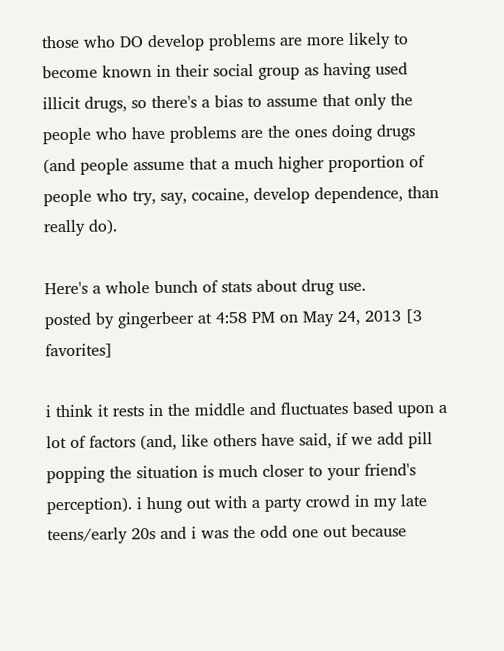those who DO develop problems are more likely to become known in their social group as having used illicit drugs, so there's a bias to assume that only the people who have problems are the ones doing drugs (and people assume that a much higher proportion of people who try, say, cocaine, develop dependence, than really do).

Here's a whole bunch of stats about drug use.
posted by gingerbeer at 4:58 PM on May 24, 2013 [3 favorites]

i think it rests in the middle and fluctuates based upon a lot of factors (and, like others have said, if we add pill popping the situation is much closer to your friend's perception). i hung out with a party crowd in my late teens/early 20s and i was the odd one out because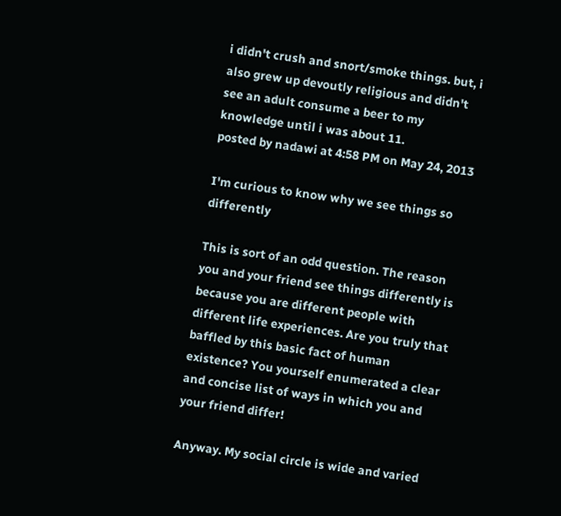i didn't crush and snort/smoke things. but, i also grew up devoutly religious and didn't see an adult consume a beer to my knowledge until i was about 11.
posted by nadawi at 4:58 PM on May 24, 2013

I'm curious to know why we see things so differently

This is sort of an odd question. The reason you and your friend see things differently is because you are different people with different life experiences. Are you truly that baffled by this basic fact of human existence? You yourself enumerated a clear and concise list of ways in which you and your friend differ!

Anyway. My social circle is wide and varied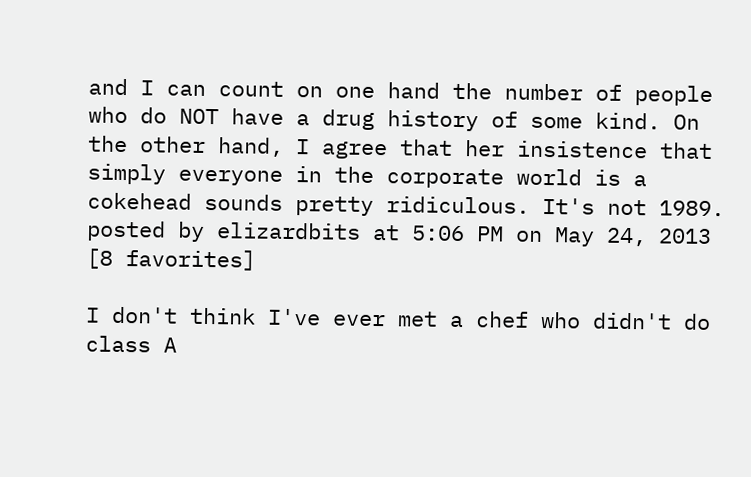and I can count on one hand the number of people who do NOT have a drug history of some kind. On the other hand, I agree that her insistence that simply everyone in the corporate world is a cokehead sounds pretty ridiculous. It's not 1989.
posted by elizardbits at 5:06 PM on May 24, 2013 [8 favorites]

I don't think I've ever met a chef who didn't do class A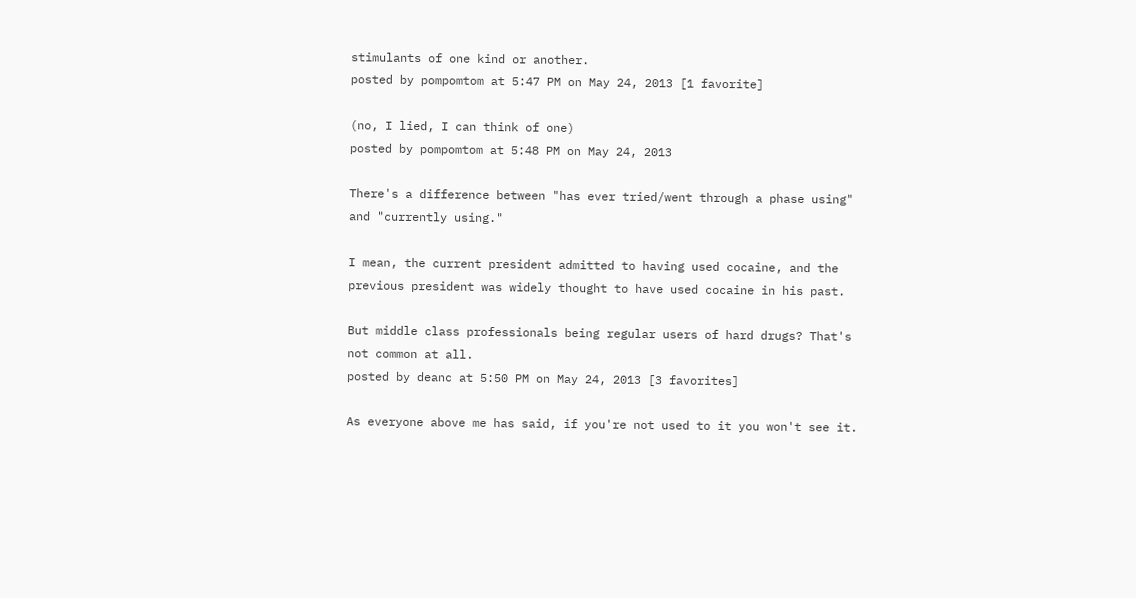stimulants of one kind or another.
posted by pompomtom at 5:47 PM on May 24, 2013 [1 favorite]

(no, I lied, I can think of one)
posted by pompomtom at 5:48 PM on May 24, 2013

There's a difference between "has ever tried/went through a phase using" and "currently using."

I mean, the current president admitted to having used cocaine, and the previous president was widely thought to have used cocaine in his past.

But middle class professionals being regular users of hard drugs? That's not common at all.
posted by deanc at 5:50 PM on May 24, 2013 [3 favorites]

As everyone above me has said, if you're not used to it you won't see it.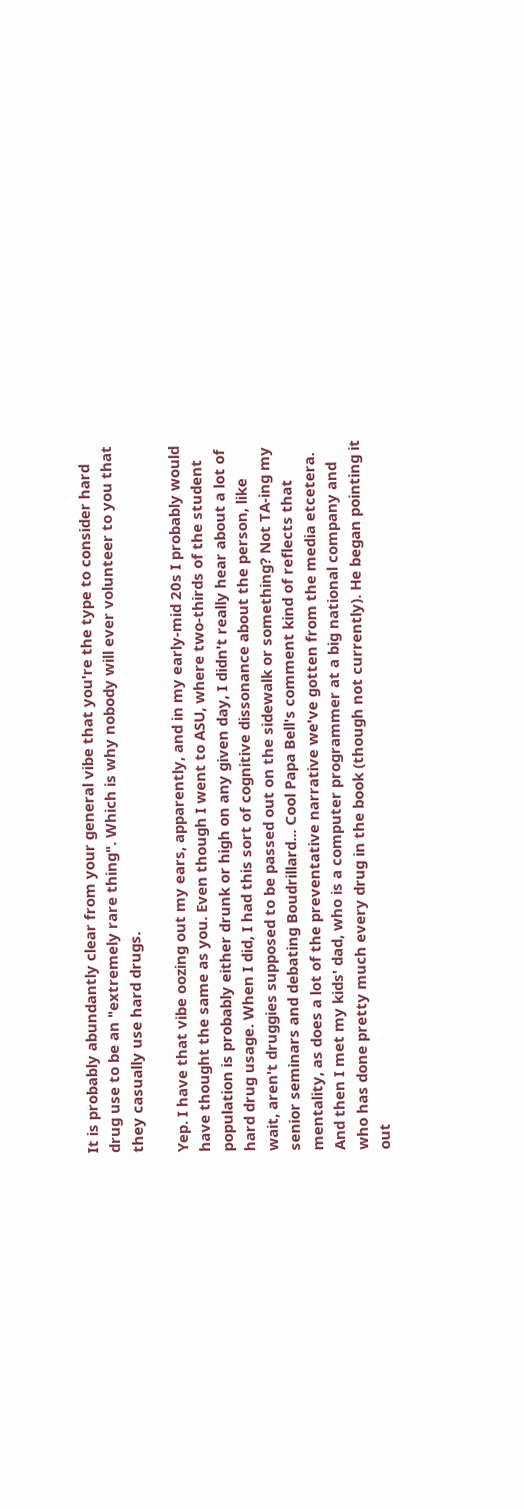It is probably abundantly clear from your general vibe that you're the type to consider hard drug use to be an "extremely rare thing". Which is why nobody will ever volunteer to you that they casually use hard drugs.

Yep. I have that vibe oozing out my ears, apparently, and in my early-mid 20s I probably would have thought the same as you. Even though I went to ASU, where two-thirds of the student population is probably either drunk or high on any given day, I didn't really hear about a lot of hard drug usage. When I did, I had this sort of cognitive dissonance about the person, like wait, aren't druggies supposed to be passed out on the sidewalk or something? Not TA-ing my senior seminars and debating Boudrillard... Cool Papa Bell's comment kind of reflects that mentality, as does a lot of the preventative narrative we've gotten from the media etcetera. And then I met my kids' dad, who is a computer programmer at a big national company and who has done pretty much every drug in the book (though not currently). He began pointing it out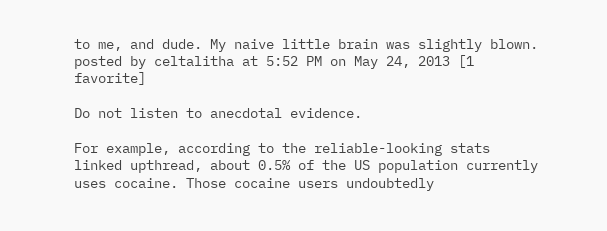to me, and dude. My naive little brain was slightly blown.
posted by celtalitha at 5:52 PM on May 24, 2013 [1 favorite]

Do not listen to anecdotal evidence.

For example, according to the reliable-looking stats linked upthread, about 0.5% of the US population currently uses cocaine. Those cocaine users undoubtedly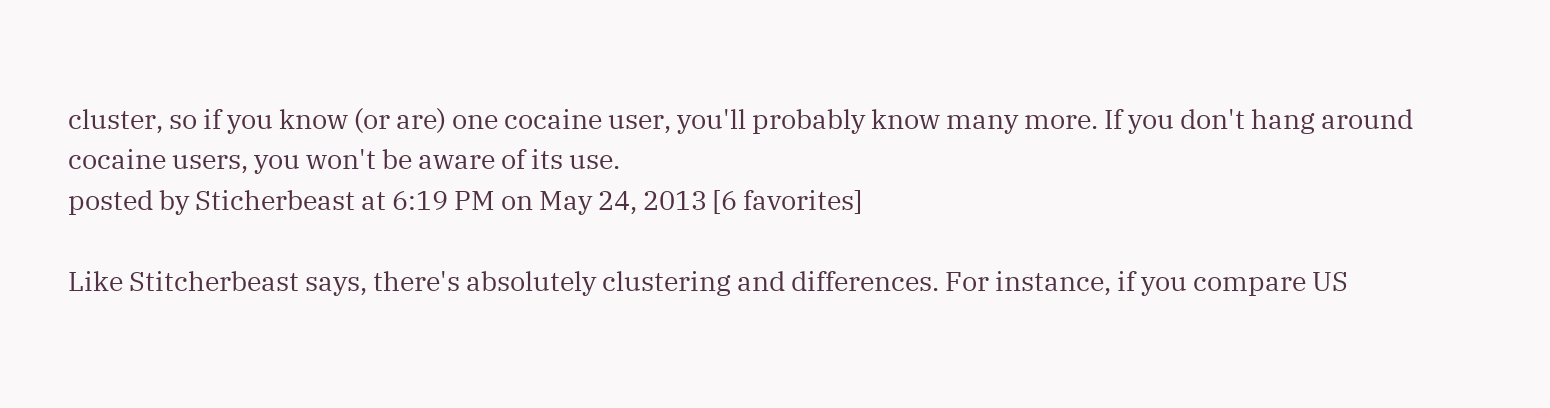cluster, so if you know (or are) one cocaine user, you'll probably know many more. If you don't hang around cocaine users, you won't be aware of its use.
posted by Sticherbeast at 6:19 PM on May 24, 2013 [6 favorites]

Like Stitcherbeast says, there's absolutely clustering and differences. For instance, if you compare US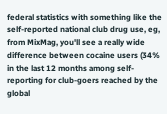federal statistics with something like the self-reported national club drug use, eg, from MixMag, you'll see a really wide difference between cocaine users (34% in the last 12 months among self-reporting for club-goers reached by the global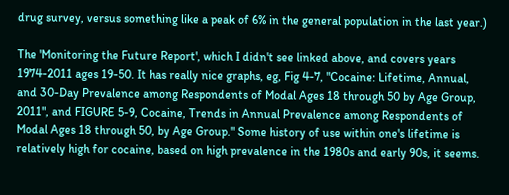drug survey, versus something like a peak of 6% in the general population in the last year.)

The 'Monitoring the Future Report', which I didn't see linked above, and covers years 1974-2011 ages 19-50. It has really nice graphs, eg, Fig 4-7, "Cocaine: Lifetime, Annual, and 30-Day Prevalence among Respondents of Modal Ages 18 through 50 by Age Group, 2011", and FIGURE 5-9, Cocaine, Trends in Annual Prevalence among Respondents of Modal Ages 18 through 50, by Age Group." Some history of use within one's lifetime is relatively high for cocaine, based on high prevalence in the 1980s and early 90s, it seems.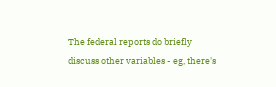The federal reports do briefly discuss other variables - eg, there's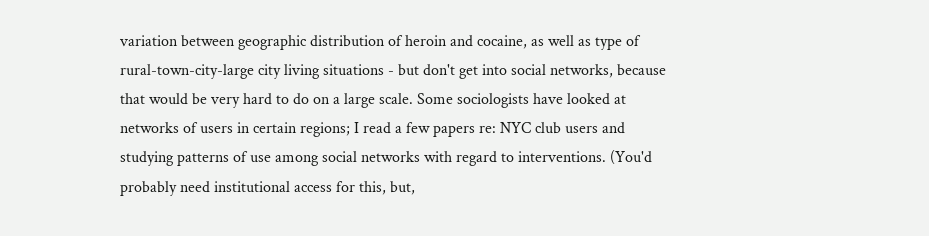variation between geographic distribution of heroin and cocaine, as well as type of rural-town-city-large city living situations - but don't get into social networks, because that would be very hard to do on a large scale. Some sociologists have looked at networks of users in certain regions; I read a few papers re: NYC club users and studying patterns of use among social networks with regard to interventions. (You'd probably need institutional access for this, but,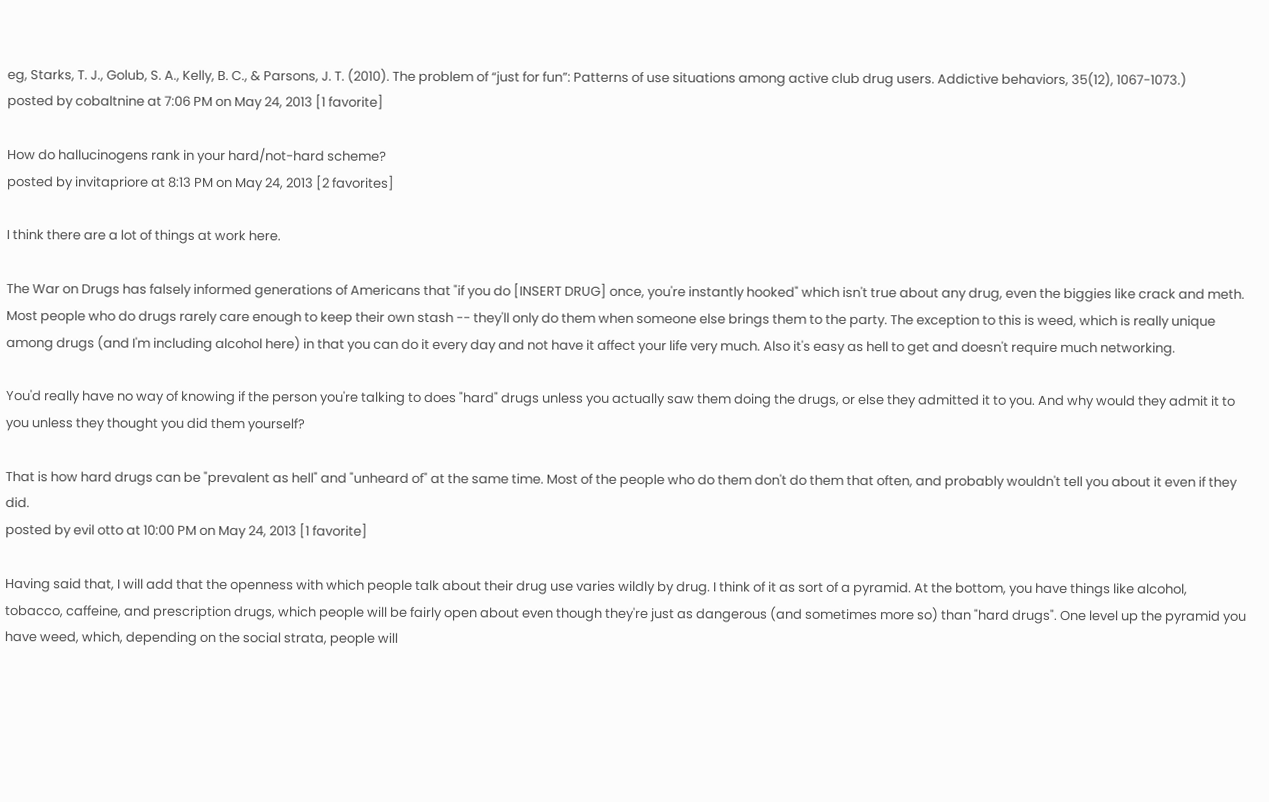eg, Starks, T. J., Golub, S. A., Kelly, B. C., & Parsons, J. T. (2010). The problem of “just for fun”: Patterns of use situations among active club drug users. Addictive behaviors, 35(12), 1067-1073.)
posted by cobaltnine at 7:06 PM on May 24, 2013 [1 favorite]

How do hallucinogens rank in your hard/not-hard scheme?
posted by invitapriore at 8:13 PM on May 24, 2013 [2 favorites]

I think there are a lot of things at work here.

The War on Drugs has falsely informed generations of Americans that "if you do [INSERT DRUG] once, you're instantly hooked" which isn't true about any drug, even the biggies like crack and meth. Most people who do drugs rarely care enough to keep their own stash -- they'll only do them when someone else brings them to the party. The exception to this is weed, which is really unique among drugs (and I'm including alcohol here) in that you can do it every day and not have it affect your life very much. Also it's easy as hell to get and doesn't require much networking.

You'd really have no way of knowing if the person you're talking to does "hard" drugs unless you actually saw them doing the drugs, or else they admitted it to you. And why would they admit it to you unless they thought you did them yourself?

That is how hard drugs can be "prevalent as hell" and "unheard of" at the same time. Most of the people who do them don't do them that often, and probably wouldn't tell you about it even if they did.
posted by evil otto at 10:00 PM on May 24, 2013 [1 favorite]

Having said that, I will add that the openness with which people talk about their drug use varies wildly by drug. I think of it as sort of a pyramid. At the bottom, you have things like alcohol, tobacco, caffeine, and prescription drugs, which people will be fairly open about even though they're just as dangerous (and sometimes more so) than "hard drugs". One level up the pyramid you have weed, which, depending on the social strata, people will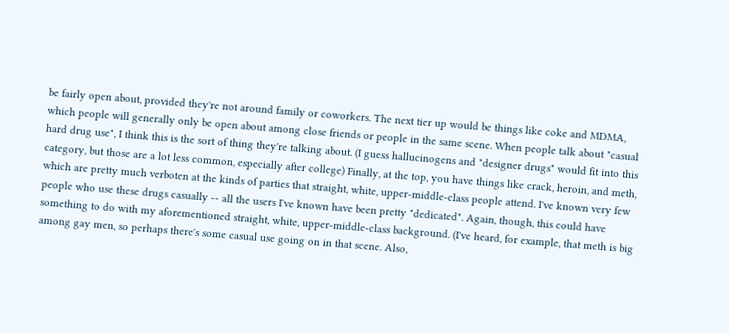be fairly open about, provided they're not around family or coworkers. The next tier up would be things like coke and MDMA, which people will generally only be open about among close friends or people in the same scene. When people talk about "casual hard drug use", I think this is the sort of thing they're talking about. (I guess hallucinogens and "designer drugs" would fit into this category, but those are a lot less common, especially after college) Finally, at the top, you have things like crack, heroin, and meth, which are pretty much verboten at the kinds of parties that straight, white, upper-middle-class people attend. I've known very few people who use these drugs casually -- all the users I've known have been pretty "dedicated". Again, though, this could have something to do with my aforementioned straight, white, upper-middle-class background. (I've heard, for example, that meth is big among gay men, so perhaps there's some casual use going on in that scene. Also,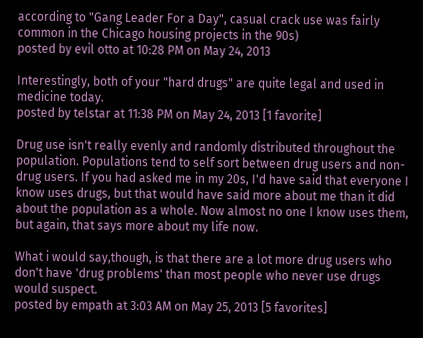according to "Gang Leader For a Day", casual crack use was fairly common in the Chicago housing projects in the 90s)
posted by evil otto at 10:28 PM on May 24, 2013

Interestingly, both of your "hard drugs" are quite legal and used in medicine today.
posted by telstar at 11:38 PM on May 24, 2013 [1 favorite]

Drug use isn't really evenly and randomly distributed throughout the population. Populations tend to self sort between drug users and non-drug users. If you had asked me in my 20s, I'd have said that everyone I know uses drugs, but that would have said more about me than it did about the population as a whole. Now almost no one I know uses them, but again, that says more about my life now.

What i would say,though, is that there are a lot more drug users who don't have 'drug problems' than most people who never use drugs would suspect.
posted by empath at 3:03 AM on May 25, 2013 [5 favorites]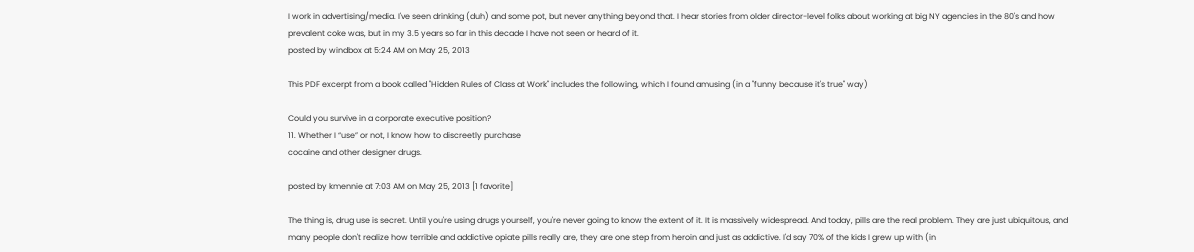I work in advertising/media. I've seen drinking (duh) and some pot, but never anything beyond that. I hear stories from older director-level folks about working at big NY agencies in the 80's and how prevalent coke was, but in my 3.5 years so far in this decade I have not seen or heard of it.
posted by windbox at 5:24 AM on May 25, 2013

This PDF excerpt from a book called "Hidden Rules of Class at Work" includes the following, which I found amusing (in a "funny because it's true" way)

Could you survive in a corporate executive position?
11. Whether I “use” or not, I know how to discreetly purchase
cocaine and other designer drugs.

posted by kmennie at 7:03 AM on May 25, 2013 [1 favorite]

The thing is, drug use is secret. Until you're using drugs yourself, you're never going to know the extent of it. It is massively widespread. And today, pills are the real problem. They are just ubiquitous, and many people don't realize how terrible and addictive opiate pills really are, they are one step from heroin and just as addictive. I'd say 70% of the kids I grew up with (in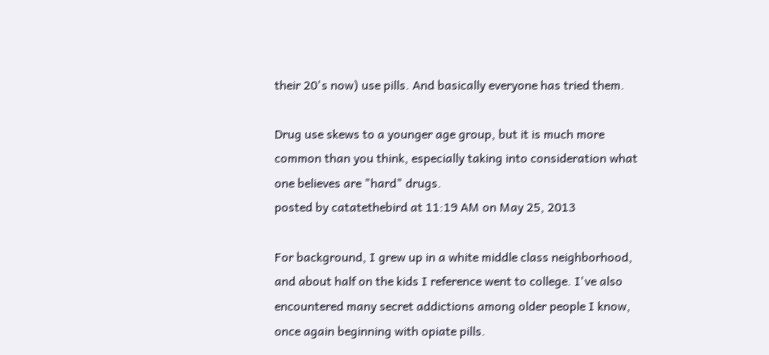their 20's now) use pills. And basically everyone has tried them.

Drug use skews to a younger age group, but it is much more common than you think, especially taking into consideration what one believes are "hard" drugs.
posted by catatethebird at 11:19 AM on May 25, 2013

For background, I grew up in a white middle class neighborhood, and about half on the kids I reference went to college. I've also encountered many secret addictions among older people I know, once again beginning with opiate pills.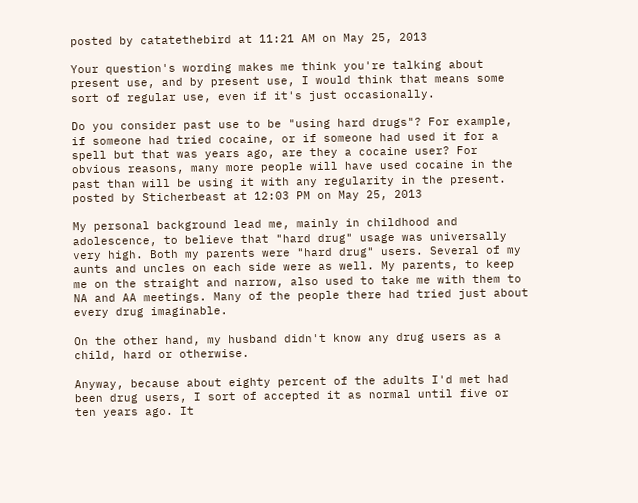posted by catatethebird at 11:21 AM on May 25, 2013

Your question's wording makes me think you're talking about present use, and by present use, I would think that means some sort of regular use, even if it's just occasionally.

Do you consider past use to be "using hard drugs"? For example, if someone had tried cocaine, or if someone had used it for a spell but that was years ago, are they a cocaine user? For obvious reasons, many more people will have used cocaine in the past than will be using it with any regularity in the present.
posted by Sticherbeast at 12:03 PM on May 25, 2013

My personal background lead me, mainly in childhood and adolescence, to believe that "hard drug" usage was universally very high. Both my parents were "hard drug" users. Several of my aunts and uncles on each side were as well. My parents, to keep me on the straight and narrow, also used to take me with them to NA and AA meetings. Many of the people there had tried just about every drug imaginable.

On the other hand, my husband didn't know any drug users as a child, hard or otherwise.

Anyway, because about eighty percent of the adults I'd met had been drug users, I sort of accepted it as normal until five or ten years ago. It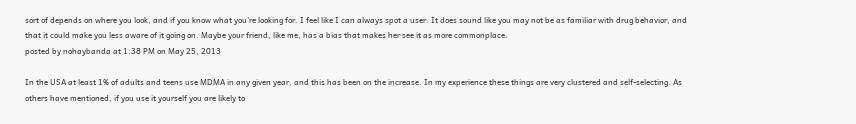sort of depends on where you look, and if you know what you're looking for. I feel like I can always spot a user. It does sound like you may not be as familiar with drug behavior, and that it could make you less aware of it going on. Maybe your friend, like me, has a bias that makes her see it as more commonplace.
posted by nohaybanda at 1:38 PM on May 25, 2013

In the USA at least 1% of adults and teens use MDMA in any given year, and this has been on the increase. In my experience these things are very clustered and self-selecting. As others have mentioned, if you use it yourself you are likely to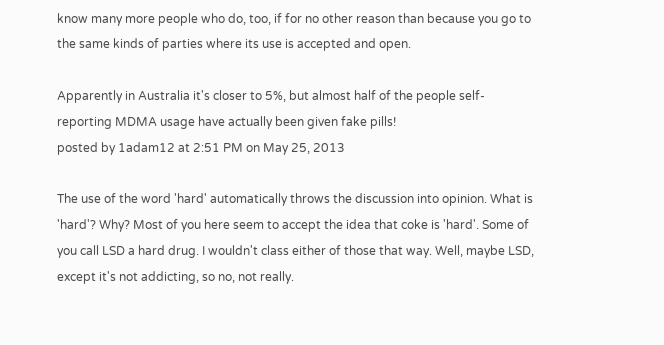know many more people who do, too, if for no other reason than because you go to the same kinds of parties where its use is accepted and open.

Apparently in Australia it's closer to 5%, but almost half of the people self-reporting MDMA usage have actually been given fake pills!
posted by 1adam12 at 2:51 PM on May 25, 2013

The use of the word 'hard' automatically throws the discussion into opinion. What is 'hard'? Why? Most of you here seem to accept the idea that coke is 'hard'. Some of you call LSD a hard drug. I wouldn't class either of those that way. Well, maybe LSD, except it's not addicting, so no, not really.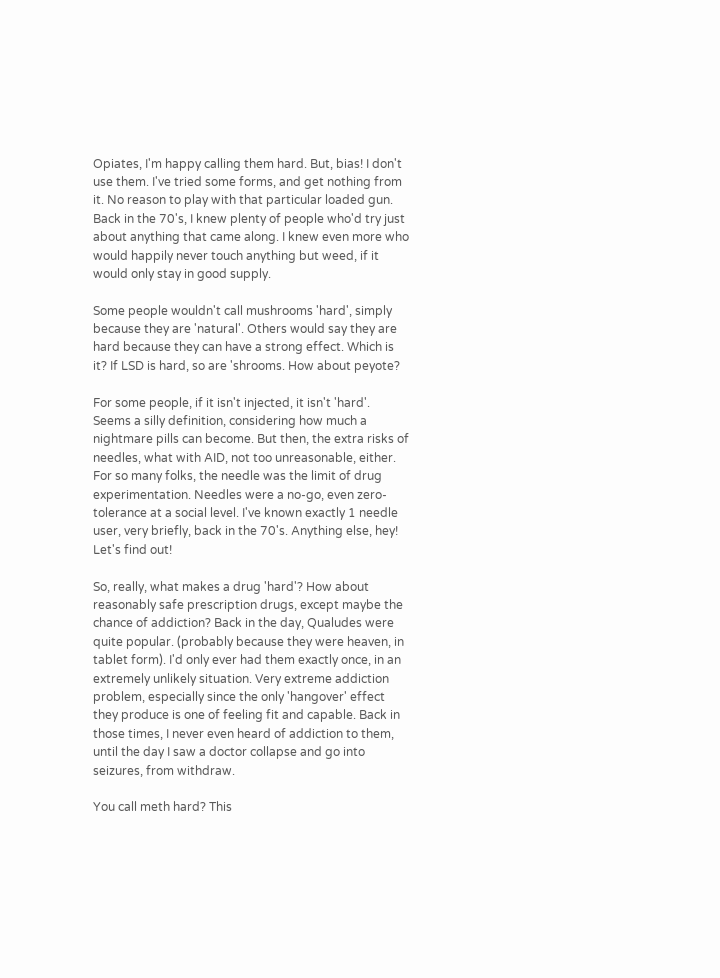Opiates, I'm happy calling them hard. But, bias! I don't use them. I've tried some forms, and get nothing from it. No reason to play with that particular loaded gun. Back in the 70's, I knew plenty of people who'd try just about anything that came along. I knew even more who would happily never touch anything but weed, if it would only stay in good supply.

Some people wouldn't call mushrooms 'hard', simply because they are 'natural'. Others would say they are hard because they can have a strong effect. Which is it? If LSD is hard, so are 'shrooms. How about peyote?

For some people, if it isn't injected, it isn't 'hard'. Seems a silly definition, considering how much a nightmare pills can become. But then, the extra risks of needles, what with AID, not too unreasonable, either. For so many folks, the needle was the limit of drug experimentation. Needles were a no-go, even zero-tolerance at a social level. I've known exactly 1 needle user, very briefly, back in the 70's. Anything else, hey! Let's find out!

So, really, what makes a drug 'hard'? How about reasonably safe prescription drugs, except maybe the chance of addiction? Back in the day, Qualudes were quite popular. (probably because they were heaven, in tablet form). I'd only ever had them exactly once, in an extremely unlikely situation. Very extreme addiction problem, especially since the only 'hangover' effect they produce is one of feeling fit and capable. Back in those times, I never even heard of addiction to them, until the day I saw a doctor collapse and go into seizures, from withdraw.

You call meth hard? This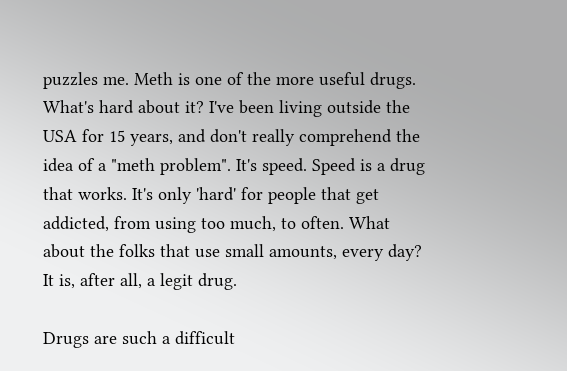puzzles me. Meth is one of the more useful drugs. What's hard about it? I've been living outside the USA for 15 years, and don't really comprehend the idea of a "meth problem". It's speed. Speed is a drug that works. It's only 'hard' for people that get addicted, from using too much, to often. What about the folks that use small amounts, every day? It is, after all, a legit drug.

Drugs are such a difficult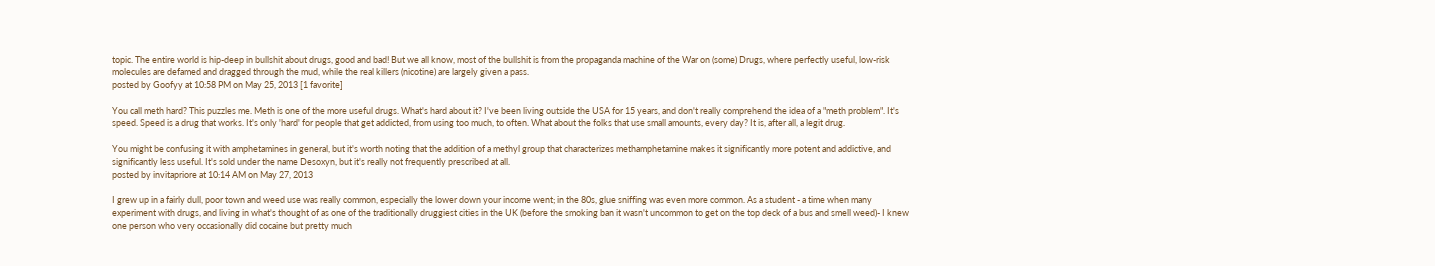topic. The entire world is hip-deep in bullshit about drugs, good and bad! But we all know, most of the bullshit is from the propaganda machine of the War on (some) Drugs, where perfectly useful, low-risk molecules are defamed and dragged through the mud, while the real killers (nicotine) are largely given a pass.
posted by Goofyy at 10:58 PM on May 25, 2013 [1 favorite]

You call meth hard? This puzzles me. Meth is one of the more useful drugs. What's hard about it? I've been living outside the USA for 15 years, and don't really comprehend the idea of a "meth problem". It's speed. Speed is a drug that works. It's only 'hard' for people that get addicted, from using too much, to often. What about the folks that use small amounts, every day? It is, after all, a legit drug.

You might be confusing it with amphetamines in general, but it's worth noting that the addition of a methyl group that characterizes methamphetamine makes it significantly more potent and addictive, and significantly less useful. It's sold under the name Desoxyn, but it's really not frequently prescribed at all.
posted by invitapriore at 10:14 AM on May 27, 2013

I grew up in a fairly dull, poor town and weed use was really common, especially the lower down your income went; in the 80s, glue sniffing was even more common. As a student - a time when many experiment with drugs, and living in what's thought of as one of the traditionally druggiest cities in the UK (before the smoking ban it wasn't uncommon to get on the top deck of a bus and smell weed)- I knew one person who very occasionally did cocaine but pretty much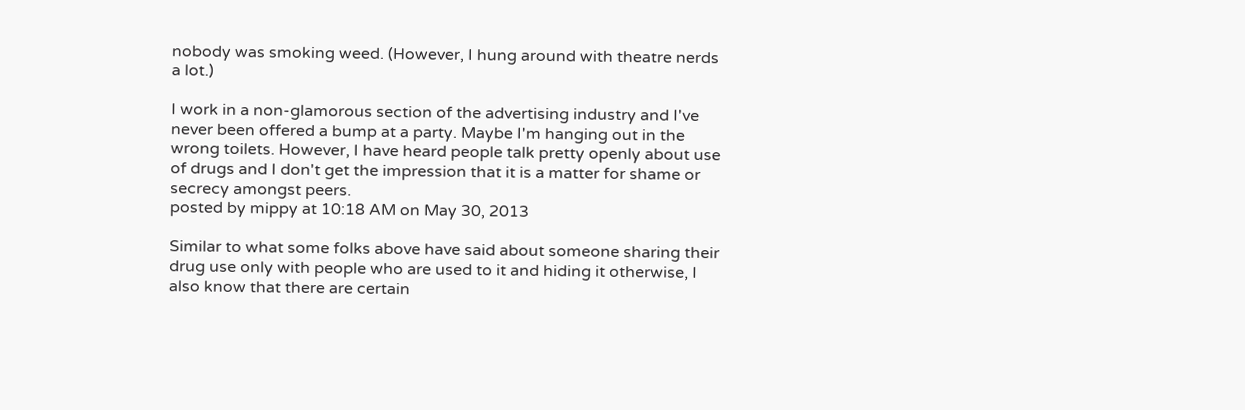nobody was smoking weed. (However, I hung around with theatre nerds a lot.)

I work in a non-glamorous section of the advertising industry and I've never been offered a bump at a party. Maybe I'm hanging out in the wrong toilets. However, I have heard people talk pretty openly about use of drugs and I don't get the impression that it is a matter for shame or secrecy amongst peers.
posted by mippy at 10:18 AM on May 30, 2013

Similar to what some folks above have said about someone sharing their drug use only with people who are used to it and hiding it otherwise, I also know that there are certain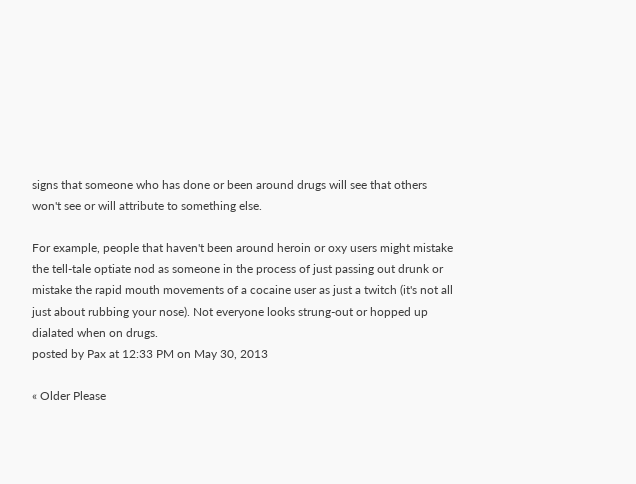signs that someone who has done or been around drugs will see that others won't see or will attribute to something else.

For example, people that haven't been around heroin or oxy users might mistake the tell-tale optiate nod as someone in the process of just passing out drunk or mistake the rapid mouth movements of a cocaine user as just a twitch (it's not all just about rubbing your nose). Not everyone looks strung-out or hopped up dialated when on drugs.
posted by Pax at 12:33 PM on May 30, 2013

« Older Please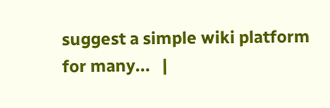suggest a simple wiki platform for many...   |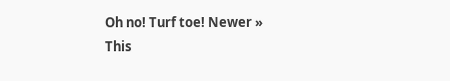Oh no! Turf toe! Newer »
This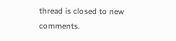thread is closed to new comments.